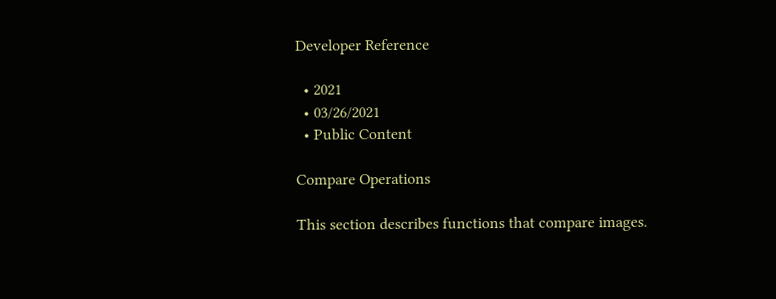Developer Reference

  • 2021
  • 03/26/2021
  • Public Content

Compare Operations

This section describes functions that compare images.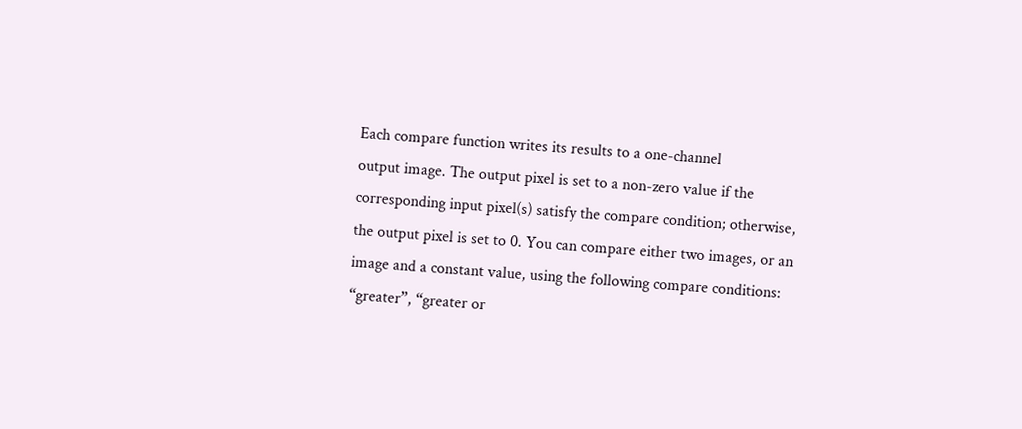Each compare function writes its results to a one-channel
output image. The output pixel is set to a non-zero value if the corresponding input pixel(s) satisfy the compare condition; otherwise, the output pixel is set to 0. You can compare either two images, or an image and a constant value, using the following compare conditions: “greater”, “greater or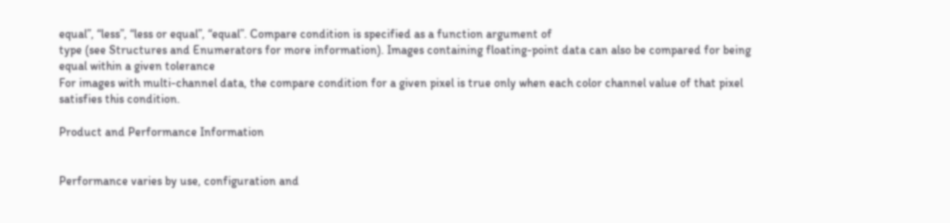equal”, “less”, “less or equal”, “equal”. Compare condition is specified as a function argument of
type (see Structures and Enumerators for more information). Images containing floating-point data can also be compared for being equal within a given tolerance
For images with multi-channel data, the compare condition for a given pixel is true only when each color channel value of that pixel satisfies this condition.

Product and Performance Information


Performance varies by use, configuration and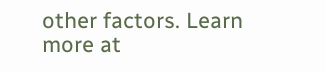other factors. Learn more at